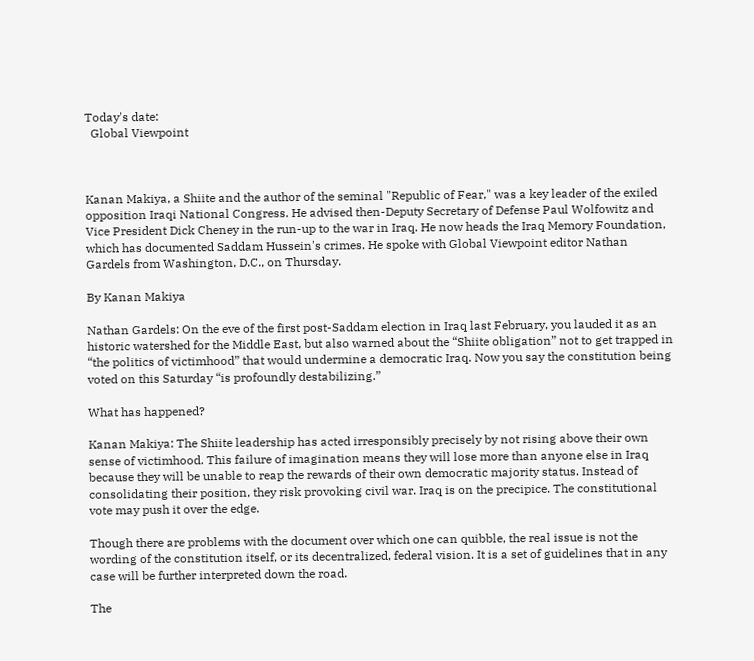Today's date:
  Global Viewpoint



Kanan Makiya, a Shiite and the author of the seminal "Republic of Fear," was a key leader of the exiled opposition Iraqi National Congress. He advised then-Deputy Secretary of Defense Paul Wolfowitz and Vice President Dick Cheney in the run-up to the war in Iraq. He now heads the Iraq Memory Foundation, which has documented Saddam Hussein's crimes. He spoke with Global Viewpoint editor Nathan Gardels from Washington, D.C., on Thursday.

By Kanan Makiya

Nathan Gardels: On the eve of the first post-Saddam election in Iraq last February, you lauded it as an historic watershed for the Middle East, but also warned about the “Shiite obligation” not to get trapped in “the politics of victimhood” that would undermine a democratic Iraq. Now you say the constitution being voted on this Saturday “is profoundly destabilizing.”

What has happened?

Kanan Makiya: The Shiite leadership has acted irresponsibly precisely by not rising above their own sense of victimhood. This failure of imagination means they will lose more than anyone else in Iraq because they will be unable to reap the rewards of their own democratic majority status. Instead of consolidating their position, they risk provoking civil war. Iraq is on the precipice. The constitutional vote may push it over the edge.

Though there are problems with the document over which one can quibble, the real issue is not the wording of the constitution itself, or its decentralized, federal vision. It is a set of guidelines that in any case will be further interpreted down the road.

The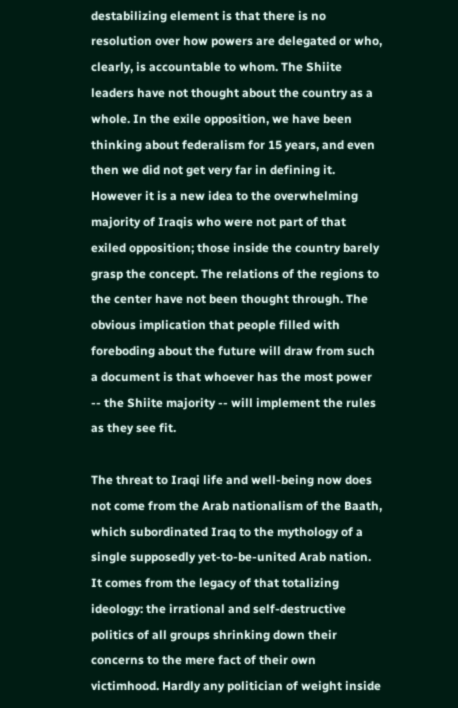destabilizing element is that there is no resolution over how powers are delegated or who, clearly, is accountable to whom. The Shiite leaders have not thought about the country as a whole. In the exile opposition, we have been thinking about federalism for 15 years, and even then we did not get very far in defining it. However it is a new idea to the overwhelming majority of Iraqis who were not part of that exiled opposition; those inside the country barely grasp the concept. The relations of the regions to the center have not been thought through. The obvious implication that people filled with foreboding about the future will draw from such a document is that whoever has the most power -- the Shiite majority -- will implement the rules as they see fit.

The threat to Iraqi life and well-being now does not come from the Arab nationalism of the Baath, which subordinated Iraq to the mythology of a single supposedly yet-to-be-united Arab nation. It comes from the legacy of that totalizing ideology: the irrational and self-destructive politics of all groups shrinking down their concerns to the mere fact of their own victimhood. Hardly any politician of weight inside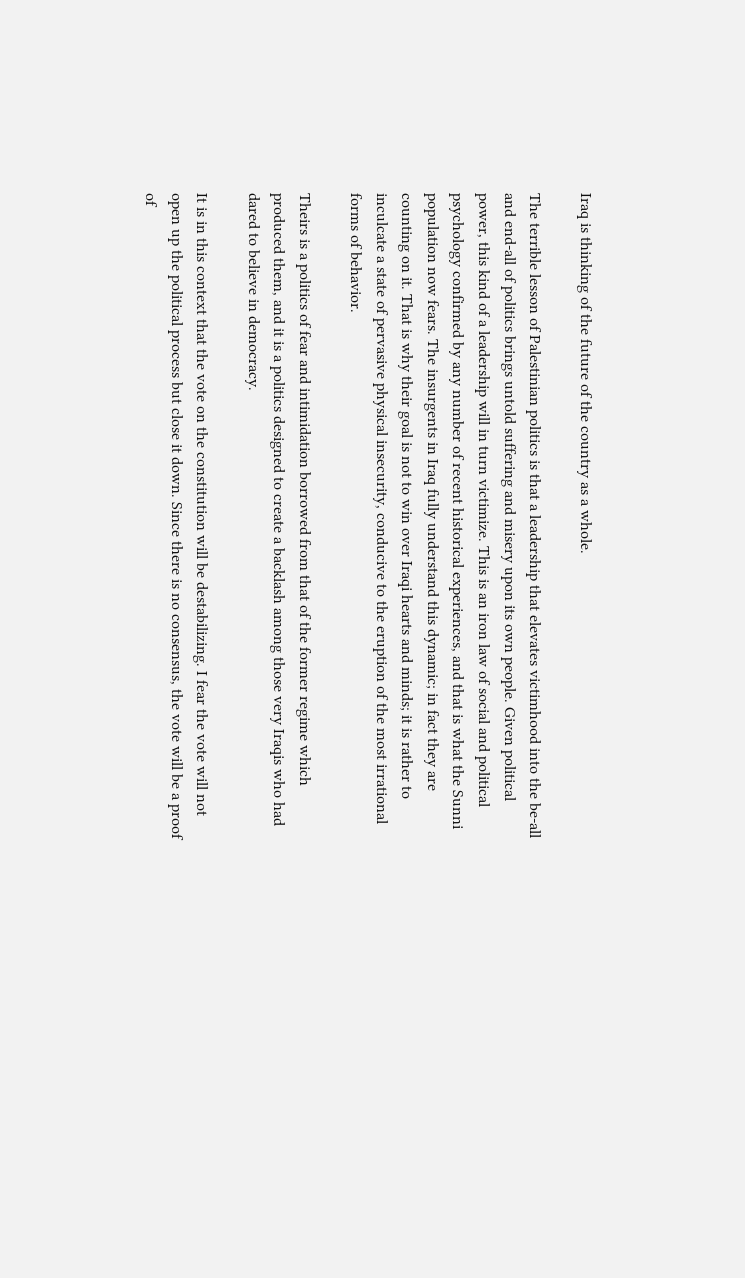Iraq is thinking of the future of the country as a whole.

The terrible lesson of Palestinian politics is that a leadership that elevates victimhood into the be-all and end-all of politics brings untold suffering and misery upon its own people. Given political power, this kind of a leadership will in turn victimize. This is an iron law of social and political psychology confirmed by any number of recent historical experiences, and that is what the Sunni population now fears. The insurgents in Iraq fully understand this dynamic; in fact they are counting on it. That is why their goal is not to win over Iraqi hearts and minds; it is rather to inculcate a state of pervasive physical insecurity, conducive to the eruption of the most irrational forms of behavior.

Theirs is a politics of fear and intimidation borrowed from that of the former regime which produced them, and it is a politics designed to create a backlash among those very Iraqis who had dared to believe in democracy.

It is in this context that the vote on the constitution will be destabilizing. I fear the vote will not open up the political process but close it down. Since there is no consensus, the vote will be a proof of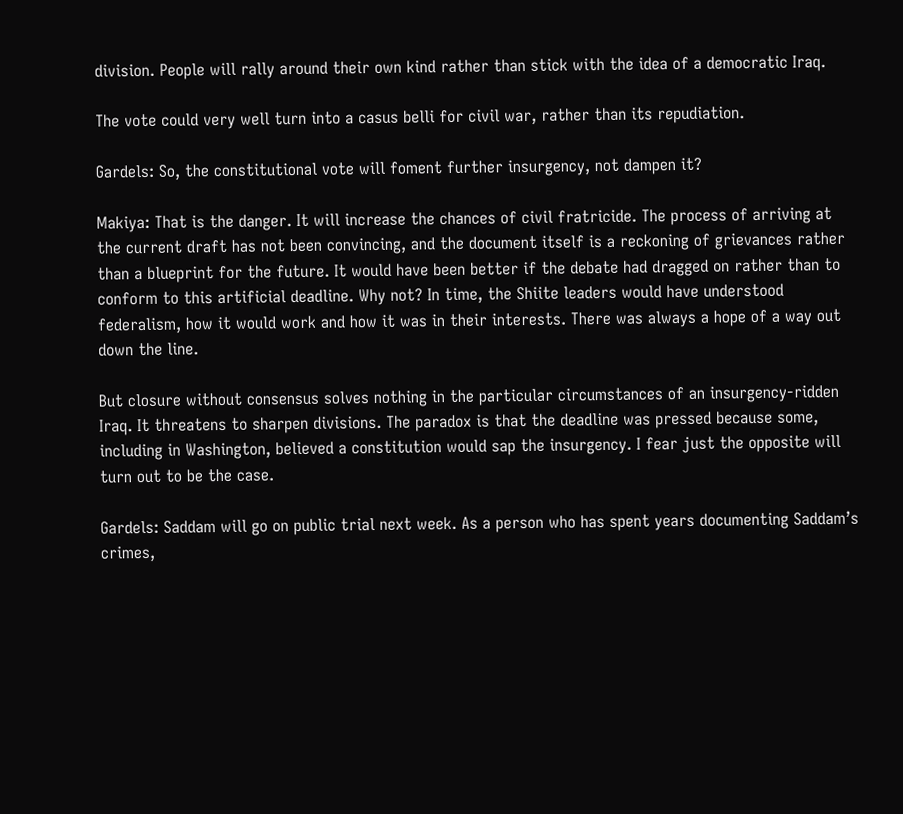division. People will rally around their own kind rather than stick with the idea of a democratic Iraq.

The vote could very well turn into a casus belli for civil war, rather than its repudiation.

Gardels: So, the constitutional vote will foment further insurgency, not dampen it?

Makiya: That is the danger. It will increase the chances of civil fratricide. The process of arriving at the current draft has not been convincing, and the document itself is a reckoning of grievances rather than a blueprint for the future. It would have been better if the debate had dragged on rather than to conform to this artificial deadline. Why not? In time, the Shiite leaders would have understood federalism, how it would work and how it was in their interests. There was always a hope of a way out down the line.

But closure without consensus solves nothing in the particular circumstances of an insurgency-ridden Iraq. It threatens to sharpen divisions. The paradox is that the deadline was pressed because some, including in Washington, believed a constitution would sap the insurgency. I fear just the opposite will turn out to be the case.

Gardels: Saddam will go on public trial next week. As a person who has spent years documenting Saddam’s crimes,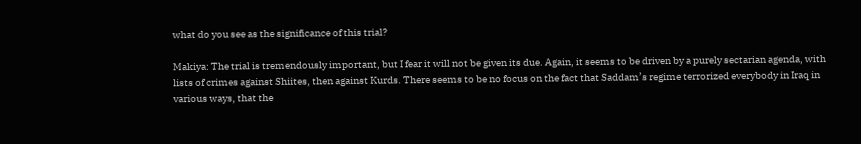what do you see as the significance of this trial?

Makiya: The trial is tremendously important, but I fear it will not be given its due. Again, it seems to be driven by a purely sectarian agenda, with lists of crimes against Shiites, then against Kurds. There seems to be no focus on the fact that Saddam’s regime terrorized everybody in Iraq in various ways, that the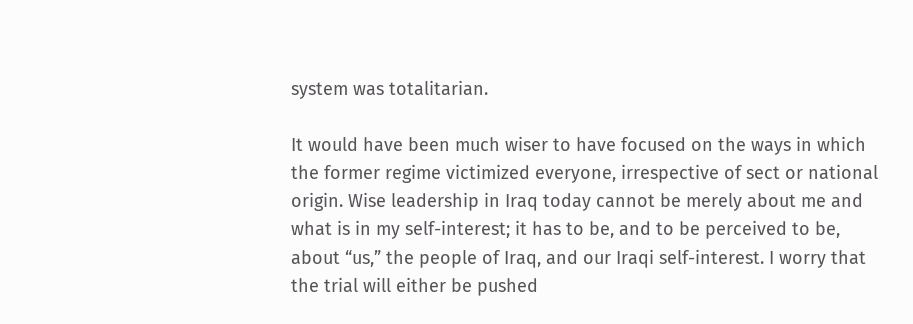system was totalitarian.

It would have been much wiser to have focused on the ways in which the former regime victimized everyone, irrespective of sect or national origin. Wise leadership in Iraq today cannot be merely about me and what is in my self-interest; it has to be, and to be perceived to be, about “us,” the people of Iraq, and our Iraqi self-interest. I worry that the trial will either be pushed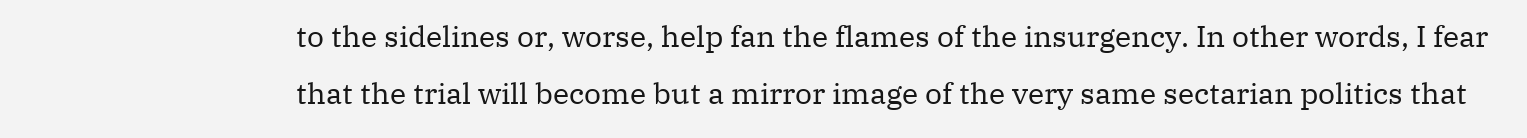to the sidelines or, worse, help fan the flames of the insurgency. In other words, I fear that the trial will become but a mirror image of the very same sectarian politics that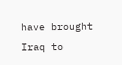have brought Iraq to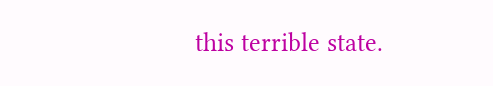this terrible state.